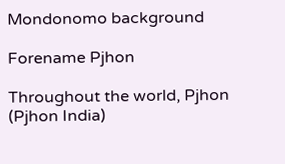Mondonomo background

Forename Pjhon

Throughout the world, Pjhon (Pjhon India)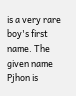is a very rare boy's first name. The given name Pjhon is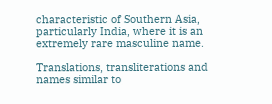characteristic of Southern Asia, particularly India, where it is an extremely rare masculine name.

Translations, transliterations and names similar to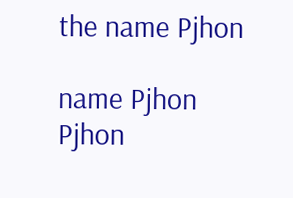the name Pjhon

name Pjhon
Pjhon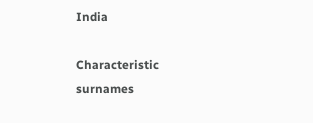India

Characteristic surnames